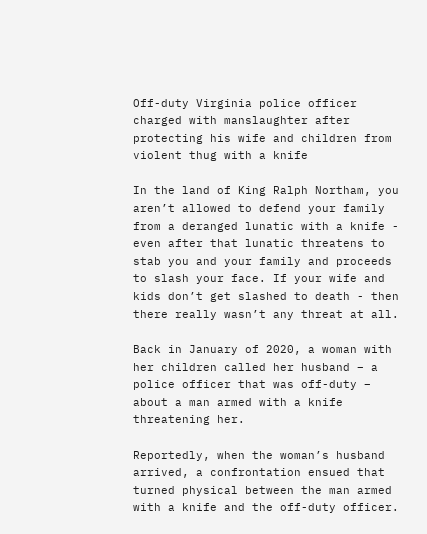Off-duty Virginia police officer charged with manslaughter after protecting his wife and children from violent thug with a knife

In the land of King Ralph Northam, you aren’t allowed to defend your family from a deranged lunatic with a knife - even after that lunatic threatens to stab you and your family and proceeds to slash your face. If your wife and kids don’t get slashed to death - then there really wasn’t any threat at all.

Back in January of 2020, a woman with her children called her husband – a police officer that was off-duty – about a man armed with a knife threatening her.

Reportedly, when the woman’s husband arrived, a confrontation ensued that turned physical between the man armed with a knife and the off-duty officer.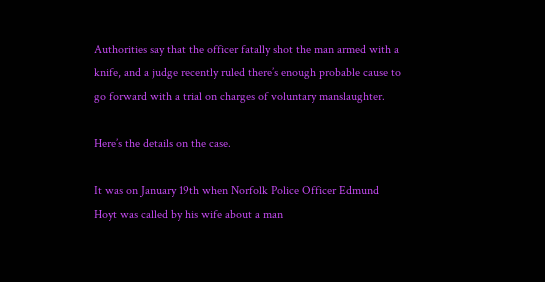Authorities say that the officer fatally shot the man armed with a knife, and a judge recently ruled there’s enough probable cause to go forward with a trial on charges of voluntary manslaughter.

Here’s the details on the case.

It was on January 19th when Norfolk Police Officer Edmund Hoyt was called by his wife about a man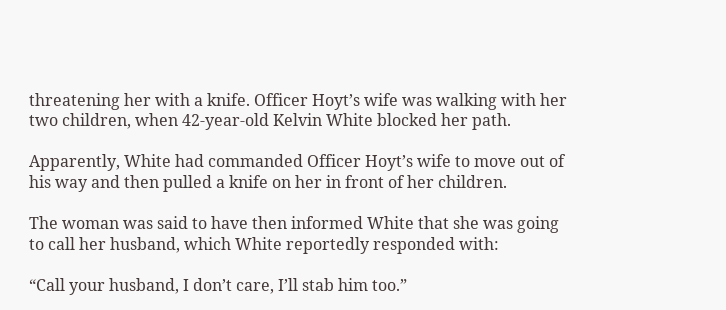threatening her with a knife. Officer Hoyt’s wife was walking with her two children, when 42-year-old Kelvin White blocked her path.

Apparently, White had commanded Officer Hoyt’s wife to move out of his way and then pulled a knife on her in front of her children.

The woman was said to have then informed White that she was going to call her husband, which White reportedly responded with:

“Call your husband, I don’t care, I’ll stab him too.”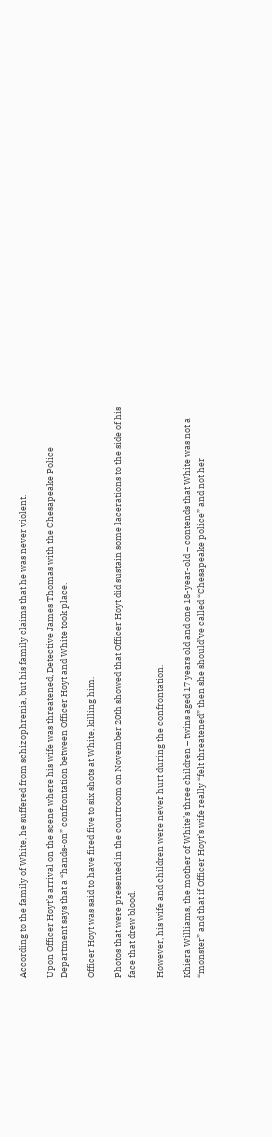According to the family of White, he suffered from schizophrenia, but his family claims that he was never violent.

Upon Officer Hoyt’s arrival on the scene where his wife was threatened, Detective James Thomas with the Chesapeake Police Department says that a “hands-on” confrontation between Officer Hoyt and White took place.

Officer Hoyt was said to have fired five to six shots at White, killing him.

Photos that were presented in the courtroom on November 20th showed that Officer Hoyt did sustain some lacerations to the side of his face that drew blood.

However, his wife and children were never hurt during the confrontation.

Khiera Williams, the mother of White’s three children – twins aged 17 years old and one 18-year-old – contends that White was not a “monster” and that if Officer Hoyt’s wife really “felt threatened” then she should’ve called “Chesapeake police” and not her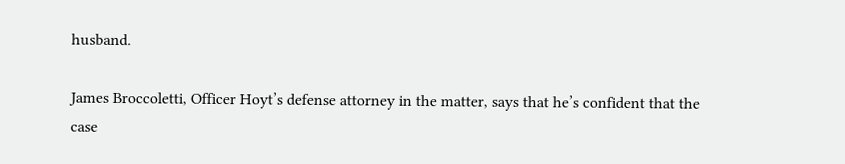husband.

James Broccoletti, Officer Hoyt’s defense attorney in the matter, says that he’s confident that the case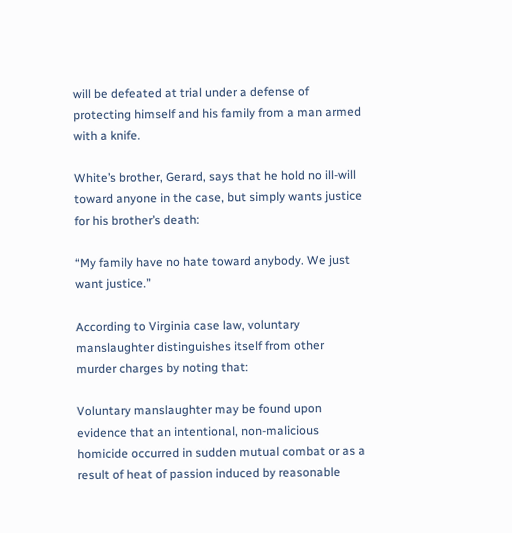will be defeated at trial under a defense of protecting himself and his family from a man armed with a knife.

White’s brother, Gerard, says that he hold no ill-will toward anyone in the case, but simply wants justice for his brother’s death:

“My family have no hate toward anybody. We just want justice.”

According to Virginia case law, voluntary manslaughter distinguishes itself from other murder charges by noting that:

Voluntary manslaughter may be found upon evidence that an intentional, non-malicious homicide occurred in sudden mutual combat or as a result of heat of passion induced by reasonable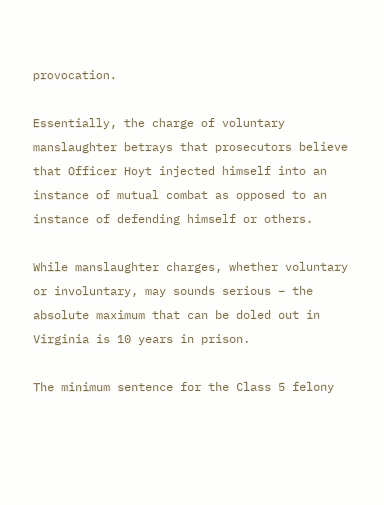provocation.

Essentially, the charge of voluntary manslaughter betrays that prosecutors believe that Officer Hoyt injected himself into an instance of mutual combat as opposed to an instance of defending himself or others.

While manslaughter charges, whether voluntary or involuntary, may sounds serious – the absolute maximum that can be doled out in Virginia is 10 years in prison.

The minimum sentence for the Class 5 felony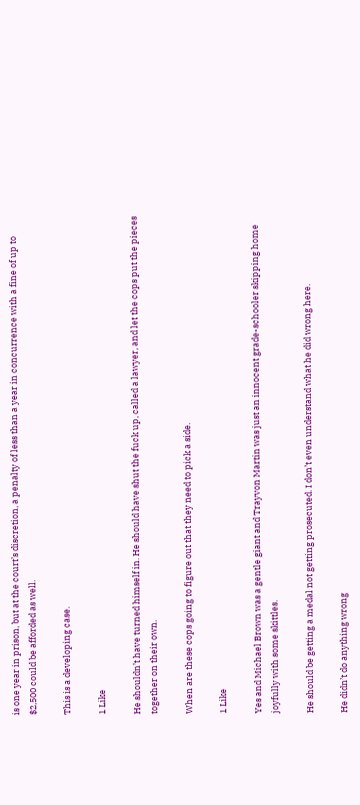is one year in prison, but at the court’s discretion, a penalty of less than a year in concurrence with a fine of up to $2,500 could be afforded as well.

This is a developing case.

1 Like

He shouldn’t have turned himself in. He should have shut the fuck up, called a lawyer, and let the cops put the pieces together on their own.

When are these cops going to figure out that they need to pick a side.

1 Like

Yes and Michael Brown was a gentle giant and Trayvon Martin was just an innocent grade-schooler skipping home joyfully with some skittles.

He should be getting a medal not getting prosecuted. I don’t even understand what he did wrong here.

He didn’t do anything wrong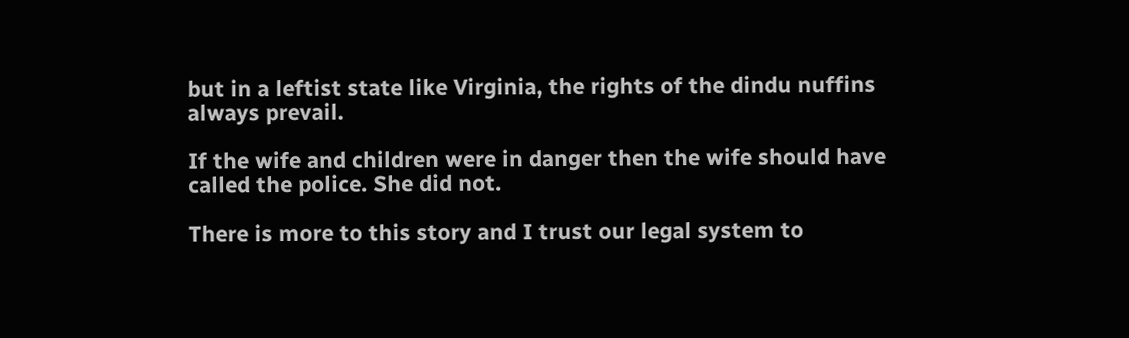but in a leftist state like Virginia, the rights of the dindu nuffins always prevail.

If the wife and children were in danger then the wife should have called the police. She did not.

There is more to this story and I trust our legal system to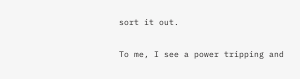sort it out.

To me, I see a power tripping and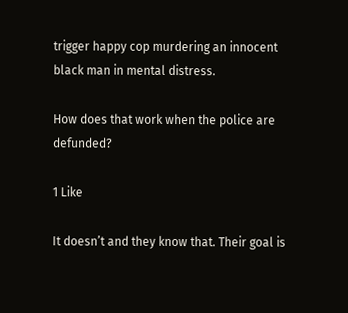trigger happy cop murdering an innocent black man in mental distress.

How does that work when the police are defunded?

1 Like

It doesn’t and they know that. Their goal is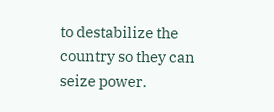to destabilize the country so they can seize power.